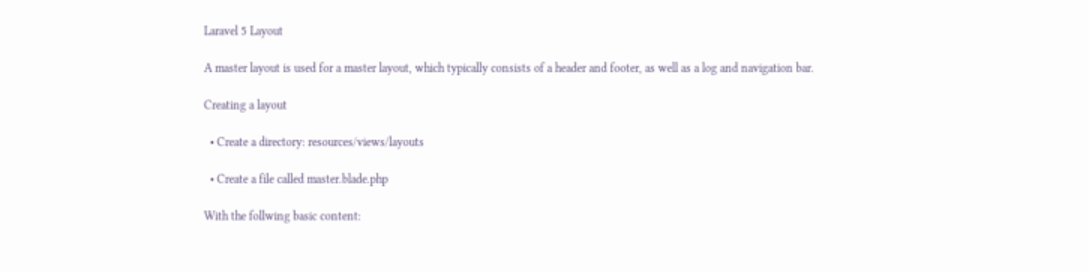Laravel 5 Layout

A master layout is used for a master layout, which typically consists of a header and footer, as well as a log and navigation bar.

Creating a layout

  • Create a directory: resources/views/layouts

  • Create a file called master.blade.php

With the follwing basic content: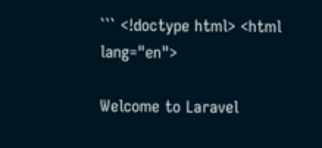``` <!doctype html> <html lang="en">

Welcome to Laravel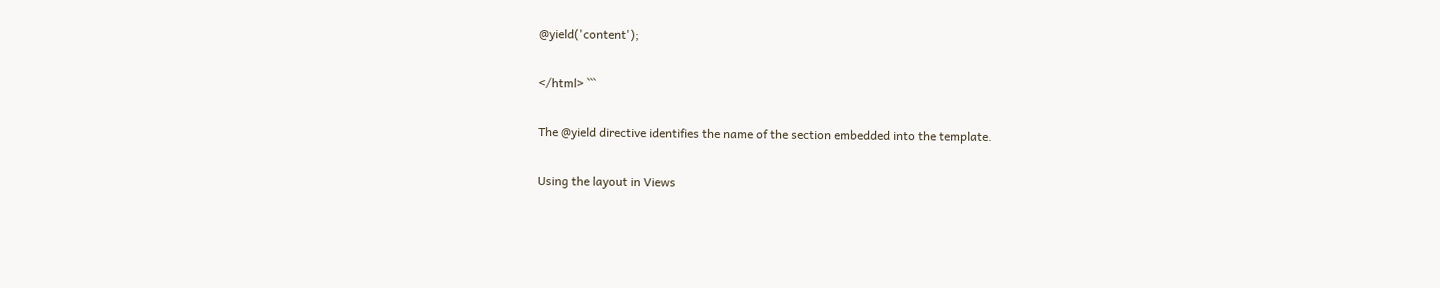@yield('content');

</html> ```

The @yield directive identifies the name of the section embedded into the template.

Using the layout in Views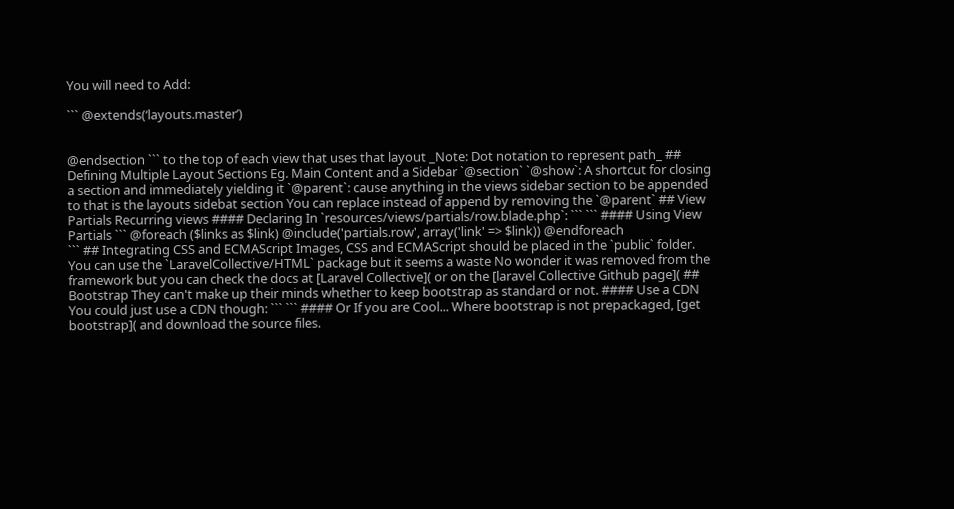You will need to Add:

``` @extends(‘layouts.master’)


@endsection ``` to the top of each view that uses that layout _Note: Dot notation to represent path_ ## Defining Multiple Layout Sections Eg. Main Content and a Sidebar `@section` `@show`: A shortcut for closing a section and immediately yielding it `@parent`: cause anything in the views sidebar section to be appended to that is the layouts sidebat section You can replace instead of append by removing the `@parent` ## View Partials Recurring views #### Declaring In `resources/views/partials/row.blade.php`: ``` ``` #### Using View Partials ``` @foreach ($links as $link) @include('partials.row', array('link' => $link)) @endforeach
``` ## Integrating CSS and ECMAScript Images, CSS and ECMAScript should be placed in the `public` folder. You can use the `LaravelCollective/HTML` package but it seems a waste No wonder it was removed from the framework but you can check the docs at [Laravel Collective]( or on the [laravel Collective Github page]( ## Bootstrap They can't make up their minds whether to keep bootstrap as standard or not. #### Use a CDN You could just use a CDN though: ``` ``` #### Or If you are Cool... Where bootstrap is not prepackaged, [get bootstrap]( and download the source files.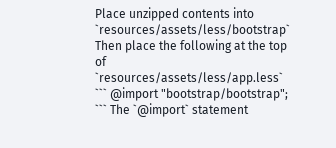Place unzipped contents into `resources/assets/less/bootstrap` Then place the following at the top of `resources/assets/less/app.less` ``` @import "bootstrap/bootstrap"; ``` The `@import` statement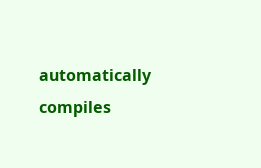automatically compiles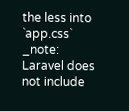the less into `app.css` _note: Laravel does not include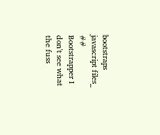bootstraps javascript files_ ## Bootstrapper I don't see what the fuss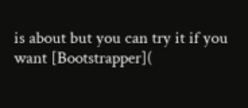is about but you can try it if you want [Bootstrapper](